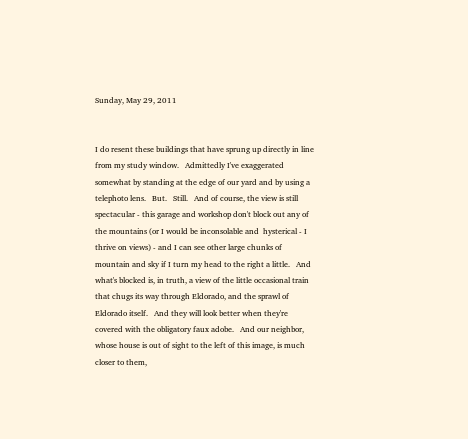Sunday, May 29, 2011


I do resent these buildings that have sprung up directly in line from my study window.   Admittedly I've exaggerated somewhat by standing at the edge of our yard and by using a telephoto lens.   But.   Still.   And of course, the view is still spectacular - this garage and workshop don't block out any of the mountains (or I would be inconsolable and  hysterical - I thrive on views) - and I can see other large chunks of mountain and sky if I turn my head to the right a little.   And what's blocked is, in truth, a view of the little occasional train that chugs its way through Eldorado, and the sprawl of Eldorado itself.   And they will look better when they're covered with the obligatory faux adobe.   And our neighbor, whose house is out of sight to the left of this image, is much closer to them,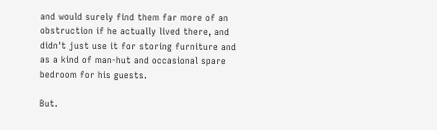and would surely find them far more of an obstruction if he actually lived there, and didn't just use it for storing furniture and as a kind of man-hut and occasional spare bedroom for his guests.

But.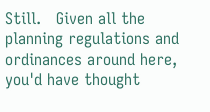Still.   Given all the planning regulations and ordinances around here, you'd have thought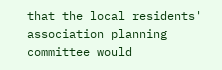that the local residents' association planning committee would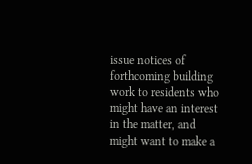issue notices of forthcoming building work to residents who might have an interest in the matter, and might want to make a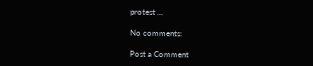protest ...

No comments:

Post a Comment